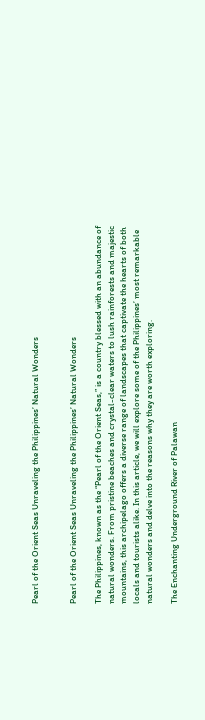Pearl of the Orient Seas Unraveling the Philippines’ Natural Wonders


Pearl of the Orient Seas Unraveling the Philippines’ Natural Wonders

The Philippines, known as the “Pearl of the Orient Seas,” is a country blessed with an abundance of natural wonders. From pristine beaches and crystal-clear waters to lush rainforests and majestic mountains, this archipelago offers a diverse range of landscapes that captivate the hearts of both locals and tourists alike. In this article, we will explore some of the Philippines’ most remarkable natural wonders and delve into the reasons why they are worth exploring.

The Enchanting Underground River of Palawan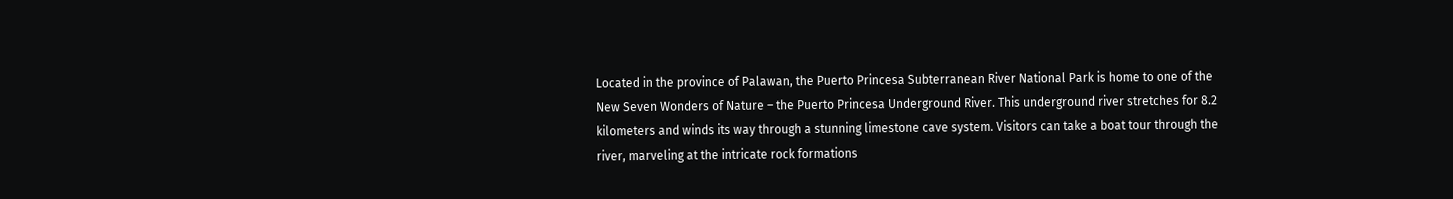Located in the province of Palawan, the Puerto Princesa Subterranean River National Park is home to one of the New Seven Wonders of Nature – the Puerto Princesa Underground River. This underground river stretches for 8.2 kilometers and winds its way through a stunning limestone cave system. Visitors can take a boat tour through the river, marveling at the intricate rock formations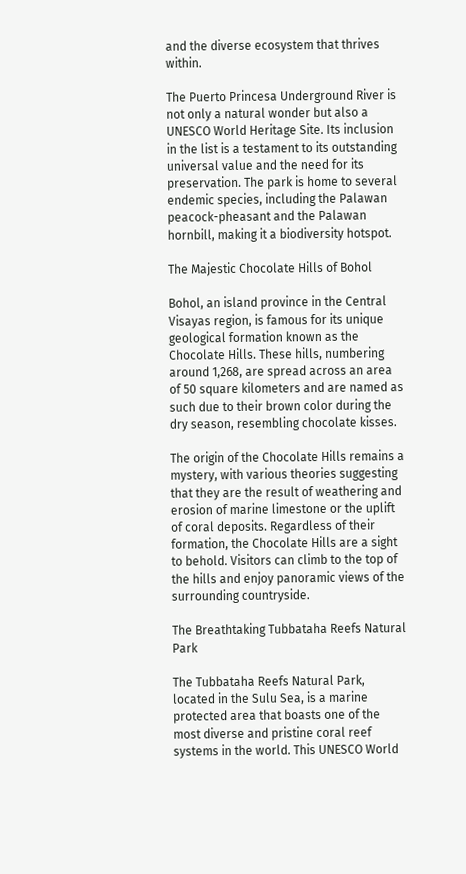and the diverse ecosystem that thrives within.

The Puerto Princesa Underground River is not only a natural wonder but also a UNESCO World Heritage Site. Its inclusion in the list is a testament to its outstanding universal value and the need for its preservation. The park is home to several endemic species, including the Palawan peacock-pheasant and the Palawan hornbill, making it a biodiversity hotspot.

The Majestic Chocolate Hills of Bohol

Bohol, an island province in the Central Visayas region, is famous for its unique geological formation known as the Chocolate Hills. These hills, numbering around 1,268, are spread across an area of 50 square kilometers and are named as such due to their brown color during the dry season, resembling chocolate kisses.

The origin of the Chocolate Hills remains a mystery, with various theories suggesting that they are the result of weathering and erosion of marine limestone or the uplift of coral deposits. Regardless of their formation, the Chocolate Hills are a sight to behold. Visitors can climb to the top of the hills and enjoy panoramic views of the surrounding countryside.

The Breathtaking Tubbataha Reefs Natural Park

The Tubbataha Reefs Natural Park, located in the Sulu Sea, is a marine protected area that boasts one of the most diverse and pristine coral reef systems in the world. This UNESCO World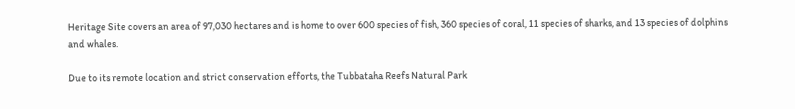Heritage Site covers an area of 97,030 hectares and is home to over 600 species of fish, 360 species of coral, 11 species of sharks, and 13 species of dolphins and whales.

Due to its remote location and strict conservation efforts, the Tubbataha Reefs Natural Park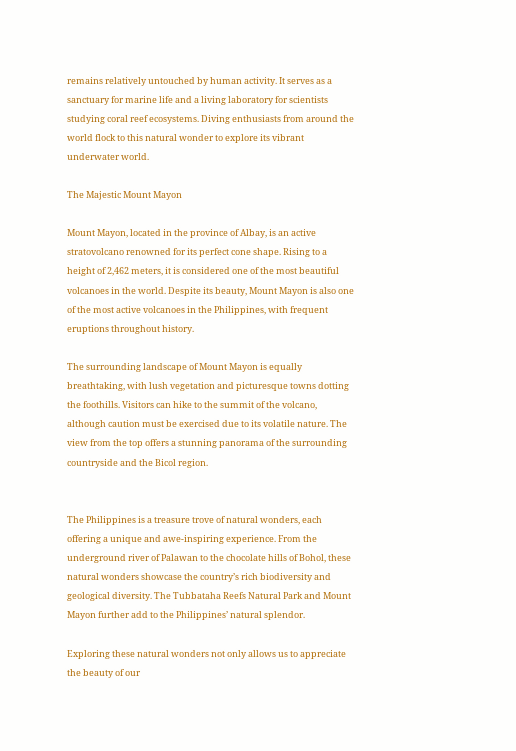remains relatively untouched by human activity. It serves as a sanctuary for marine life and a living laboratory for scientists studying coral reef ecosystems. Diving enthusiasts from around the world flock to this natural wonder to explore its vibrant underwater world.

The Majestic Mount Mayon

Mount Mayon, located in the province of Albay, is an active stratovolcano renowned for its perfect cone shape. Rising to a height of 2,462 meters, it is considered one of the most beautiful volcanoes in the world. Despite its beauty, Mount Mayon is also one of the most active volcanoes in the Philippines, with frequent eruptions throughout history.

The surrounding landscape of Mount Mayon is equally breathtaking, with lush vegetation and picturesque towns dotting the foothills. Visitors can hike to the summit of the volcano, although caution must be exercised due to its volatile nature. The view from the top offers a stunning panorama of the surrounding countryside and the Bicol region.


The Philippines is a treasure trove of natural wonders, each offering a unique and awe-inspiring experience. From the underground river of Palawan to the chocolate hills of Bohol, these natural wonders showcase the country’s rich biodiversity and geological diversity. The Tubbataha Reefs Natural Park and Mount Mayon further add to the Philippines’ natural splendor.

Exploring these natural wonders not only allows us to appreciate the beauty of our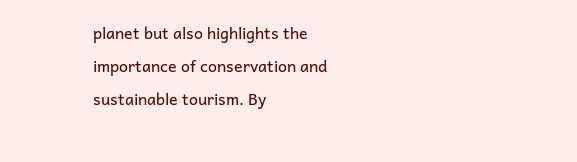planet but also highlights the importance of conservation and sustainable tourism. By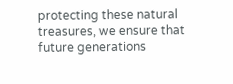protecting these natural treasures, we ensure that future generations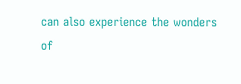can also experience the wonders of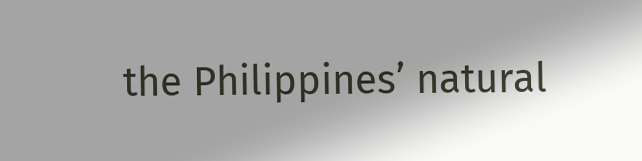the Philippines’ natural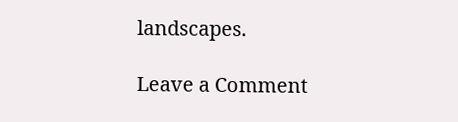landscapes.

Leave a Comment